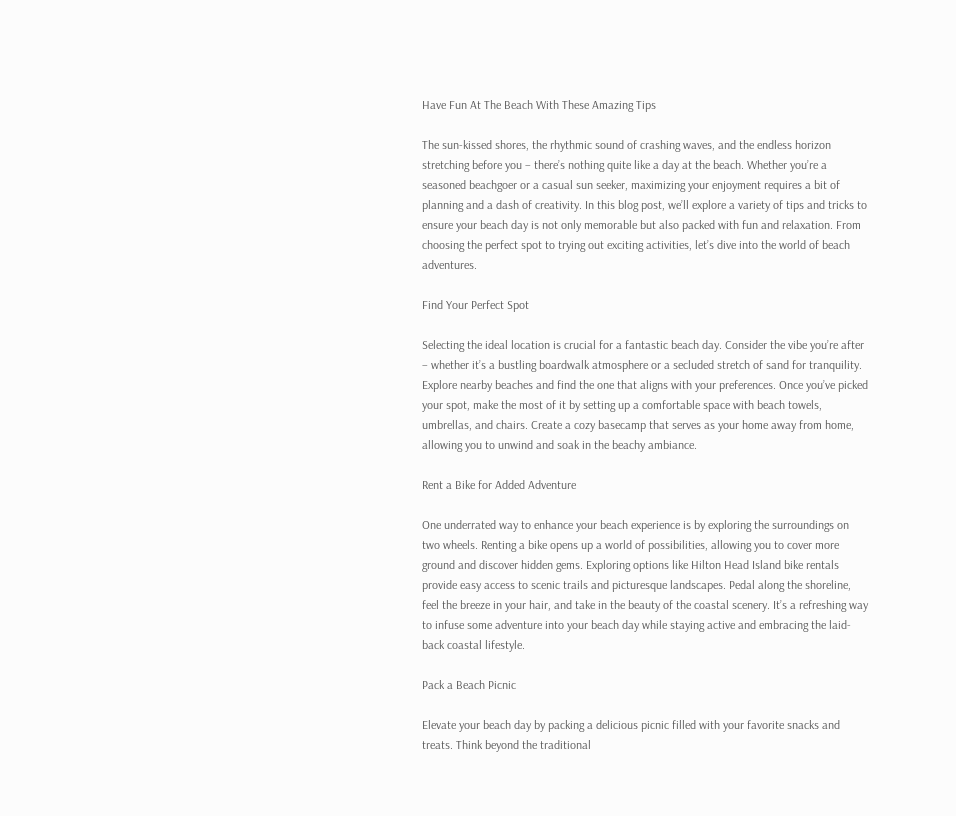Have Fun At The Beach With These Amazing Tips

The sun-kissed shores, the rhythmic sound of crashing waves, and the endless horizon stretching before you – there’s nothing quite like a day at the beach. Whether you’re a seasoned beachgoer or a casual sun seeker, maximizing your enjoyment requires a bit of planning and a dash of creativity. In this blog post, we’ll explore a variety of tips and tricks to ensure your beach day is not only memorable but also packed with fun and relaxation. From choosing the perfect spot to trying out exciting activities, let’s dive into the world of beach adventures.

Find Your Perfect Spot

Selecting the ideal location is crucial for a fantastic beach day. Consider the vibe you’re after – whether it’s a bustling boardwalk atmosphere or a secluded stretch of sand for tranquility. Explore nearby beaches and find the one that aligns with your preferences. Once you’ve picked your spot, make the most of it by setting up a comfortable space with beach towels, umbrellas, and chairs. Create a cozy basecamp that serves as your home away from home, allowing you to unwind and soak in the beachy ambiance.

Rent a Bike for Added Adventure

One underrated way to enhance your beach experience is by exploring the surroundings on two wheels. Renting a bike opens up a world of possibilities, allowing you to cover more ground and discover hidden gems. Exploring options like Hilton Head Island bike rentals provide easy access to scenic trails and picturesque landscapes. Pedal along the shoreline, feel the breeze in your hair, and take in the beauty of the coastal scenery. It’s a refreshing way to infuse some adventure into your beach day while staying active and embracing the laid-back coastal lifestyle.

Pack a Beach Picnic

Elevate your beach day by packing a delicious picnic filled with your favorite snacks and treats. Think beyond the traditional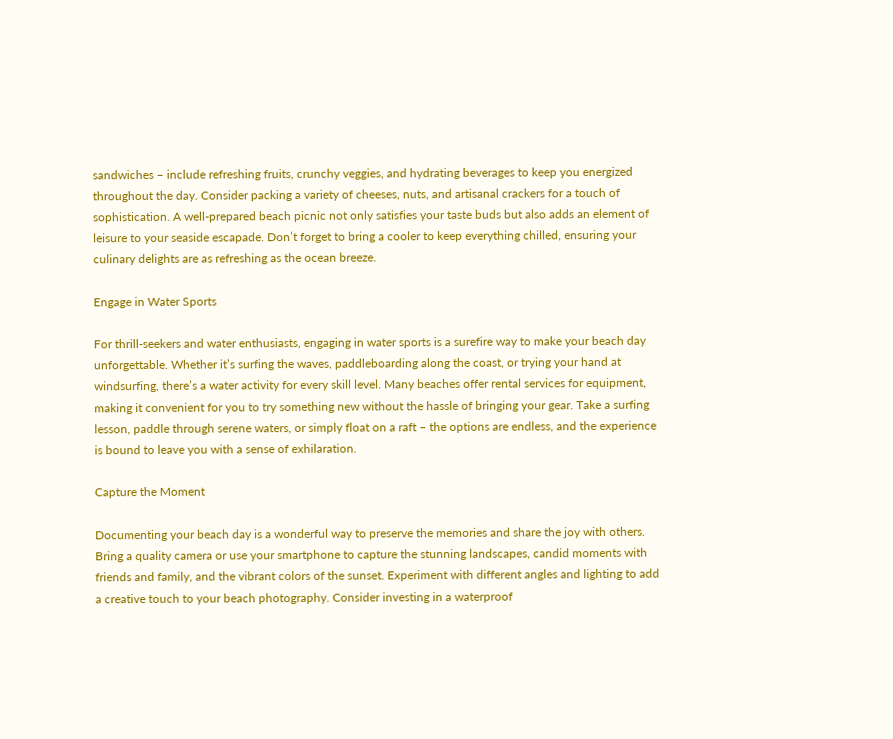sandwiches – include refreshing fruits, crunchy veggies, and hydrating beverages to keep you energized throughout the day. Consider packing a variety of cheeses, nuts, and artisanal crackers for a touch of sophistication. A well-prepared beach picnic not only satisfies your taste buds but also adds an element of leisure to your seaside escapade. Don’t forget to bring a cooler to keep everything chilled, ensuring your culinary delights are as refreshing as the ocean breeze.

Engage in Water Sports

For thrill-seekers and water enthusiasts, engaging in water sports is a surefire way to make your beach day unforgettable. Whether it’s surfing the waves, paddleboarding along the coast, or trying your hand at windsurfing, there’s a water activity for every skill level. Many beaches offer rental services for equipment, making it convenient for you to try something new without the hassle of bringing your gear. Take a surfing lesson, paddle through serene waters, or simply float on a raft – the options are endless, and the experience is bound to leave you with a sense of exhilaration.

Capture the Moment

Documenting your beach day is a wonderful way to preserve the memories and share the joy with others. Bring a quality camera or use your smartphone to capture the stunning landscapes, candid moments with friends and family, and the vibrant colors of the sunset. Experiment with different angles and lighting to add a creative touch to your beach photography. Consider investing in a waterproof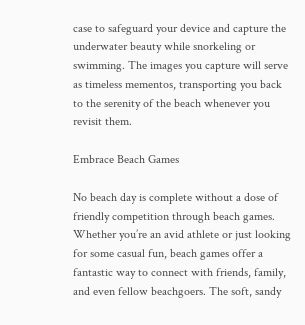case to safeguard your device and capture the underwater beauty while snorkeling or swimming. The images you capture will serve as timeless mementos, transporting you back to the serenity of the beach whenever you revisit them.

Embrace Beach Games

No beach day is complete without a dose of friendly competition through beach games. Whether you’re an avid athlete or just looking for some casual fun, beach games offer a fantastic way to connect with friends, family, and even fellow beachgoers. The soft, sandy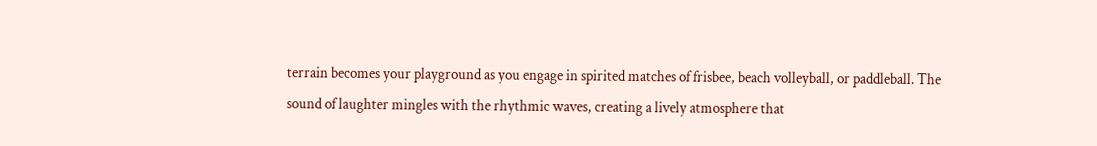terrain becomes your playground as you engage in spirited matches of frisbee, beach volleyball, or paddleball. The sound of laughter mingles with the rhythmic waves, creating a lively atmosphere that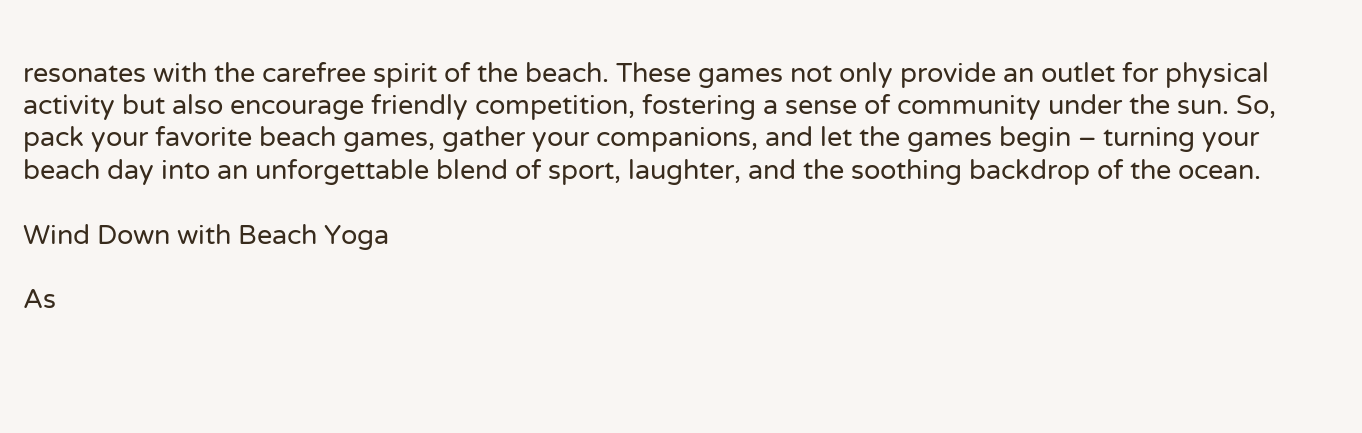resonates with the carefree spirit of the beach. These games not only provide an outlet for physical activity but also encourage friendly competition, fostering a sense of community under the sun. So, pack your favorite beach games, gather your companions, and let the games begin – turning your beach day into an unforgettable blend of sport, laughter, and the soothing backdrop of the ocean.

Wind Down with Beach Yoga

As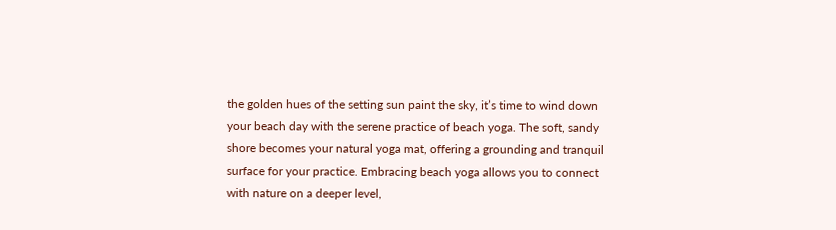the golden hues of the setting sun paint the sky, it’s time to wind down your beach day with the serene practice of beach yoga. The soft, sandy shore becomes your natural yoga mat, offering a grounding and tranquil surface for your practice. Embracing beach yoga allows you to connect with nature on a deeper level,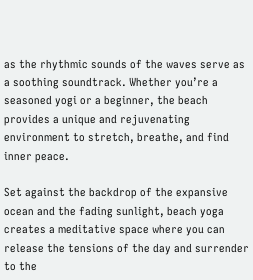as the rhythmic sounds of the waves serve as a soothing soundtrack. Whether you’re a seasoned yogi or a beginner, the beach provides a unique and rejuvenating environment to stretch, breathe, and find inner peace.

Set against the backdrop of the expansive ocean and the fading sunlight, beach yoga creates a meditative space where you can release the tensions of the day and surrender to the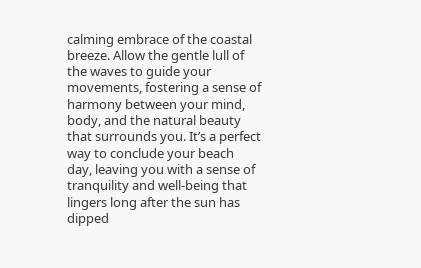calming embrace of the coastal breeze. Allow the gentle lull of the waves to guide your movements, fostering a sense of harmony between your mind, body, and the natural beauty that surrounds you. It’s a perfect way to conclude your beach day, leaving you with a sense of tranquility and well-being that lingers long after the sun has dipped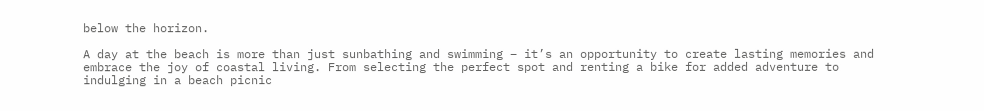below the horizon.

A day at the beach is more than just sunbathing and swimming – it’s an opportunity to create lasting memories and embrace the joy of coastal living. From selecting the perfect spot and renting a bike for added adventure to indulging in a beach picnic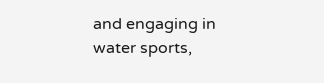and engaging in water sports,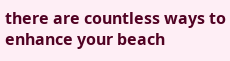there are countless ways to enhance your beach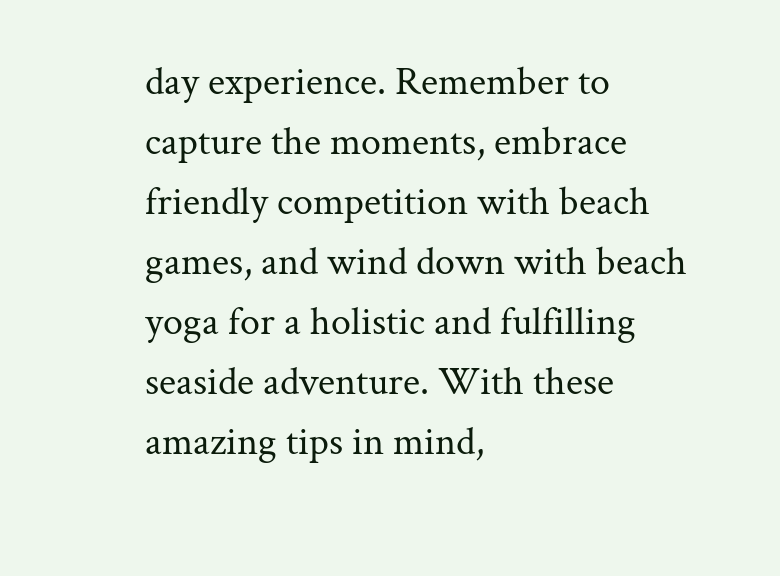day experience. Remember to capture the moments, embrace friendly competition with beach games, and wind down with beach yoga for a holistic and fulfilling seaside adventure. With these amazing tips in mind,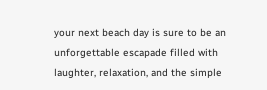your next beach day is sure to be an unforgettable escapade filled with laughter, relaxation, and the simple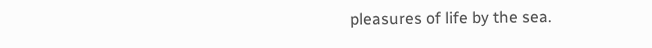pleasures of life by the sea.